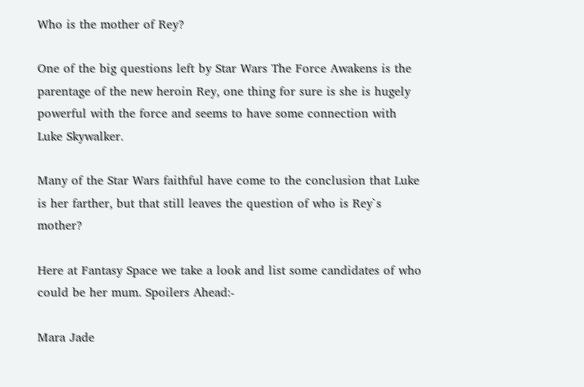Who is the mother of Rey?

One of the big questions left by Star Wars The Force Awakens is the parentage of the new heroin Rey, one thing for sure is she is hugely powerful with the force and seems to have some connection with Luke Skywalker.

Many of the Star Wars faithful have come to the conclusion that Luke is her farther, but that still leaves the question of who is Rey`s mother?

Here at Fantasy Space we take a look and list some candidates of who could be her mum. Spoilers Ahead:-

Mara Jade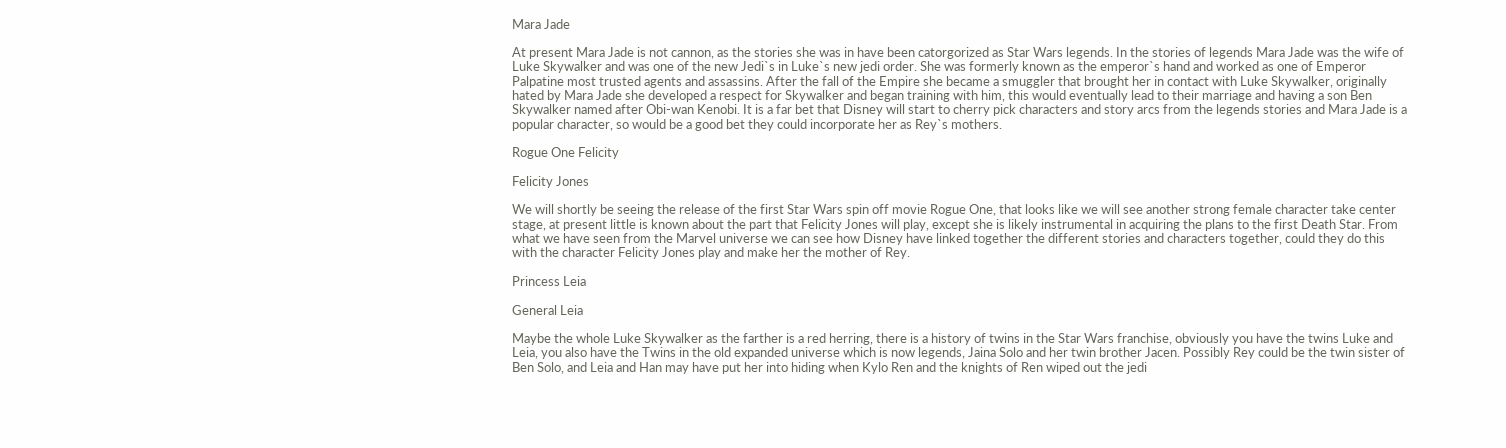Mara Jade

At present Mara Jade is not cannon, as the stories she was in have been catorgorized as Star Wars legends. In the stories of legends Mara Jade was the wife of Luke Skywalker and was one of the new Jedi`s in Luke`s new jedi order. She was formerly known as the emperor`s hand and worked as one of Emperor Palpatine most trusted agents and assassins. After the fall of the Empire she became a smuggler that brought her in contact with Luke Skywalker, originally hated by Mara Jade she developed a respect for Skywalker and began training with him, this would eventually lead to their marriage and having a son Ben Skywalker named after Obi-wan Kenobi. It is a far bet that Disney will start to cherry pick characters and story arcs from the legends stories and Mara Jade is a popular character, so would be a good bet they could incorporate her as Rey`s mothers.

Rogue One Felicity

Felicity Jones

We will shortly be seeing the release of the first Star Wars spin off movie Rogue One, that looks like we will see another strong female character take center stage, at present little is known about the part that Felicity Jones will play, except she is likely instrumental in acquiring the plans to the first Death Star. From what we have seen from the Marvel universe we can see how Disney have linked together the different stories and characters together, could they do this with the character Felicity Jones play and make her the mother of Rey.

Princess Leia

General Leia

Maybe the whole Luke Skywalker as the farther is a red herring, there is a history of twins in the Star Wars franchise, obviously you have the twins Luke and Leia, you also have the Twins in the old expanded universe which is now legends, Jaina Solo and her twin brother Jacen. Possibly Rey could be the twin sister of Ben Solo, and Leia and Han may have put her into hiding when Kylo Ren and the knights of Ren wiped out the jedi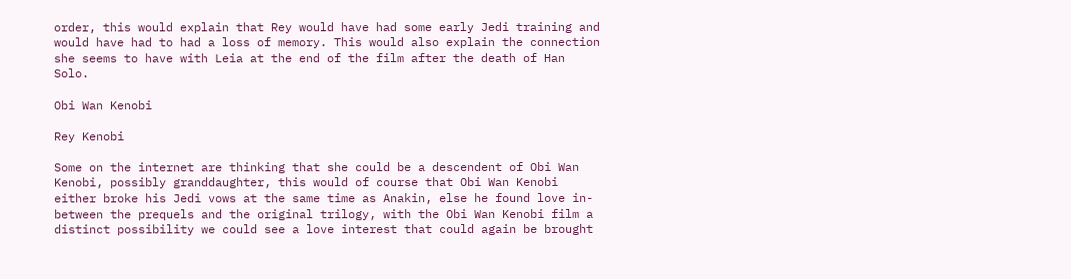order, this would explain that Rey would have had some early Jedi training and would have had to had a loss of memory. This would also explain the connection she seems to have with Leia at the end of the film after the death of Han Solo.

Obi Wan Kenobi

Rey Kenobi

Some on the internet are thinking that she could be a descendent of Obi Wan Kenobi, possibly granddaughter, this would of course that Obi Wan Kenobi either broke his Jedi vows at the same time as Anakin, else he found love in-between the prequels and the original trilogy, with the Obi Wan Kenobi film a distinct possibility we could see a love interest that could again be brought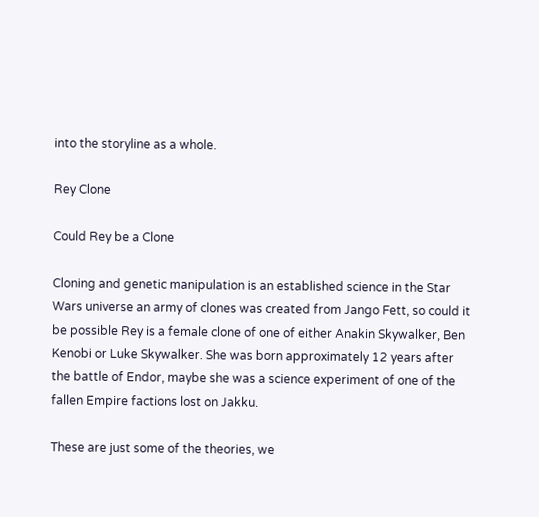into the storyline as a whole.

Rey Clone

Could Rey be a Clone

Cloning and genetic manipulation is an established science in the Star Wars universe an army of clones was created from Jango Fett, so could it be possible Rey is a female clone of one of either Anakin Skywalker, Ben Kenobi or Luke Skywalker. She was born approximately 12 years after the battle of Endor, maybe she was a science experiment of one of the fallen Empire factions lost on Jakku.

These are just some of the theories, we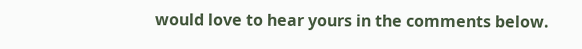would love to hear yours in the comments below.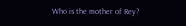Who is the mother of Rey?